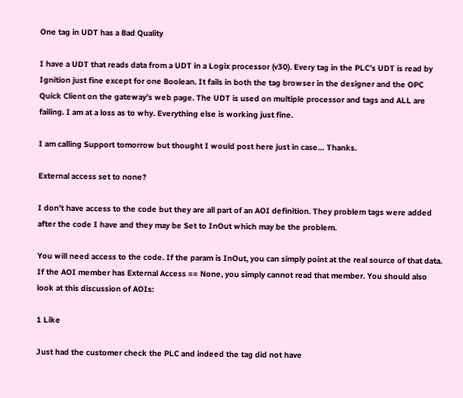One tag in UDT has a Bad Quality

I have a UDT that reads data from a UDT in a Logix processor (v30). Every tag in the PLC’s UDT is read by Ignition just fine except for one Boolean. It fails in both the tag browser in the designer and the OPC Quick Client on the gateway’s web page. The UDT is used on multiple processor and tags and ALL are failing. I am at a loss as to why. Everything else is working just fine.

I am calling Support tomorrow but thought I would post here just in case… Thanks.

External access set to none?

I don’t have access to the code but they are all part of an AOI definition. They problem tags were added after the code I have and they may be Set to InOut which may be the problem.

You will need access to the code. If the param is InOut, you can simply point at the real source of that data. If the AOI member has External Access == None, you simply cannot read that member. You should also look at this discussion of AOIs:

1 Like

Just had the customer check the PLC and indeed the tag did not have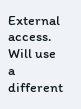External access. Will use a different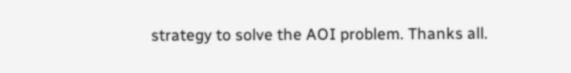strategy to solve the AOI problem. Thanks all.